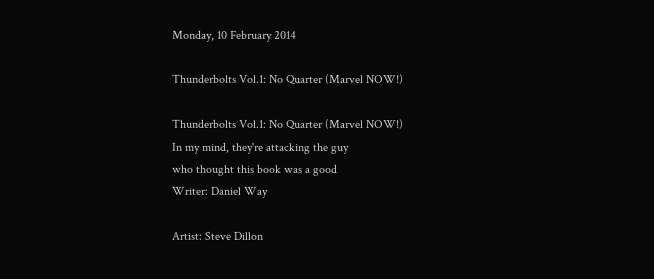Monday, 10 February 2014

Thunderbolts Vol.1: No Quarter (Marvel NOW!)

Thunderbolts Vol.1: No Quarter (Marvel NOW!)
In my mind, they're attacking the guy
who thought this book was a good
Writer: Daniel Way

Artist: Steve Dillon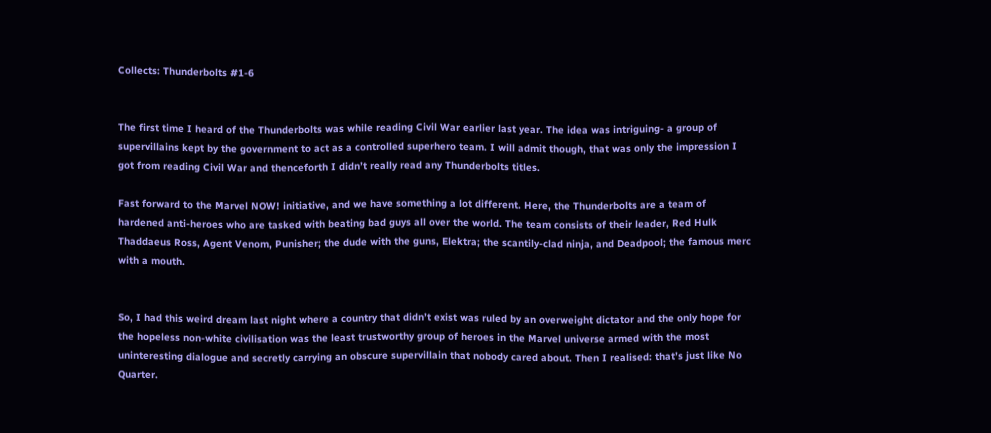Collects: Thunderbolts #1-6


The first time I heard of the Thunderbolts was while reading Civil War earlier last year. The idea was intriguing- a group of supervillains kept by the government to act as a controlled superhero team. I will admit though, that was only the impression I got from reading Civil War and thenceforth I didn’t really read any Thunderbolts titles.

Fast forward to the Marvel NOW! initiative, and we have something a lot different. Here, the Thunderbolts are a team of hardened anti-heroes who are tasked with beating bad guys all over the world. The team consists of their leader, Red Hulk Thaddaeus Ross, Agent Venom, Punisher; the dude with the guns, Elektra; the scantily-clad ninja, and Deadpool; the famous merc with a mouth.


So, I had this weird dream last night where a country that didn’t exist was ruled by an overweight dictator and the only hope for the hopeless non-white civilisation was the least trustworthy group of heroes in the Marvel universe armed with the most uninteresting dialogue and secretly carrying an obscure supervillain that nobody cared about. Then I realised: that’s just like No Quarter.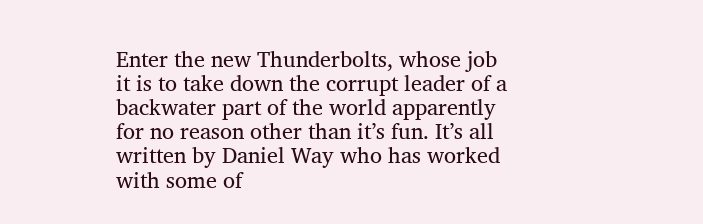Enter the new Thunderbolts, whose job it is to take down the corrupt leader of a backwater part of the world apparently for no reason other than it’s fun. It’s all written by Daniel Way who has worked with some of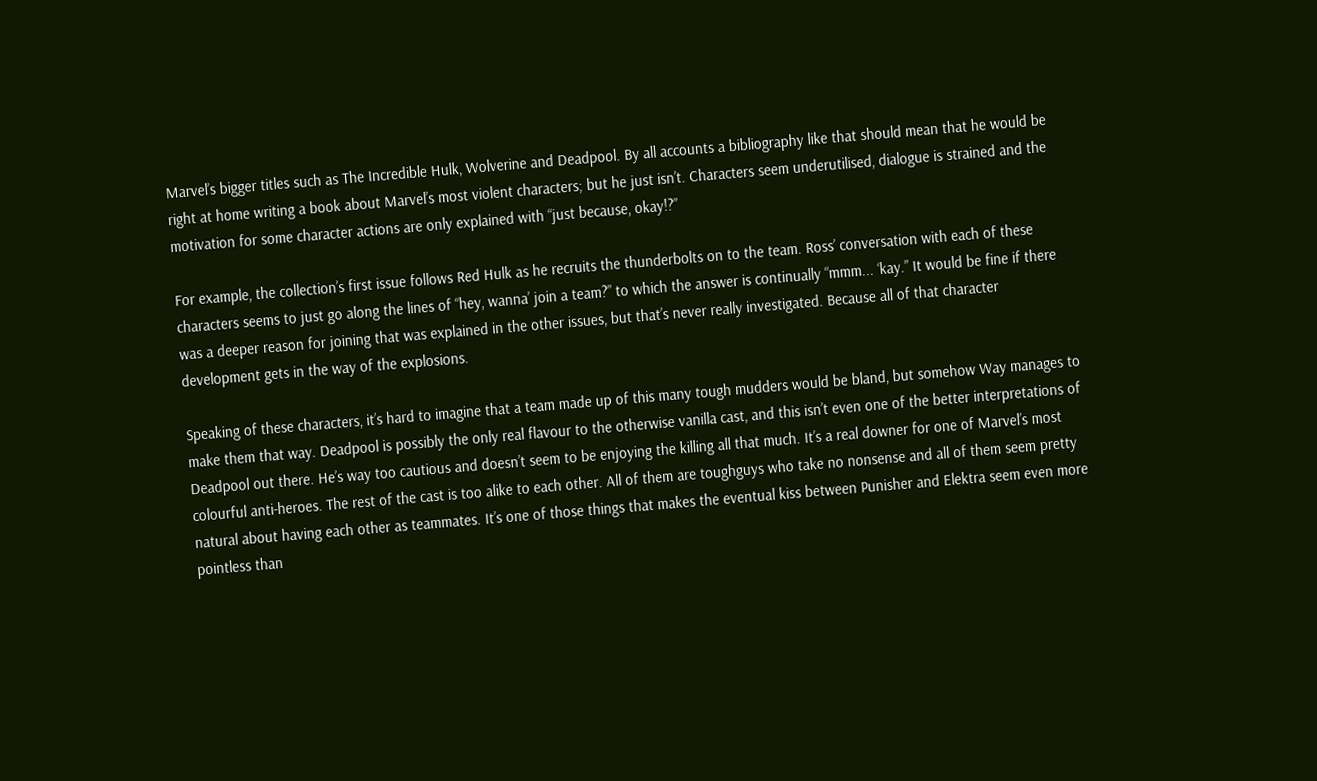Marvel’s bigger titles such as The Incredible Hulk, Wolverine and Deadpool. By all accounts a bibliography like that should mean that he would be right at home writing a book about Marvel’s most violent characters; but he just isn’t. Characters seem underutilised, dialogue is strained and the motivation for some character actions are only explained with “just because, okay!?”

For example, the collection’s first issue follows Red Hulk as he recruits the thunderbolts on to the team. Ross’ conversation with each of these characters seems to just go along the lines of “hey, wanna’ join a team?” to which the answer is continually “mmm... ‘kay.” It would be fine if there was a deeper reason for joining that was explained in the other issues, but that’s never really investigated. Because all of that character development gets in the way of the explosions.

Speaking of these characters, it’s hard to imagine that a team made up of this many tough mudders would be bland, but somehow Way manages to make them that way. Deadpool is possibly the only real flavour to the otherwise vanilla cast, and this isn’t even one of the better interpretations of Deadpool out there. He’s way too cautious and doesn’t seem to be enjoying the killing all that much. It’s a real downer for one of Marvel’s most colourful anti-heroes. The rest of the cast is too alike to each other. All of them are toughguys who take no nonsense and all of them seem pretty natural about having each other as teammates. It’s one of those things that makes the eventual kiss between Punisher and Elektra seem even more pointless than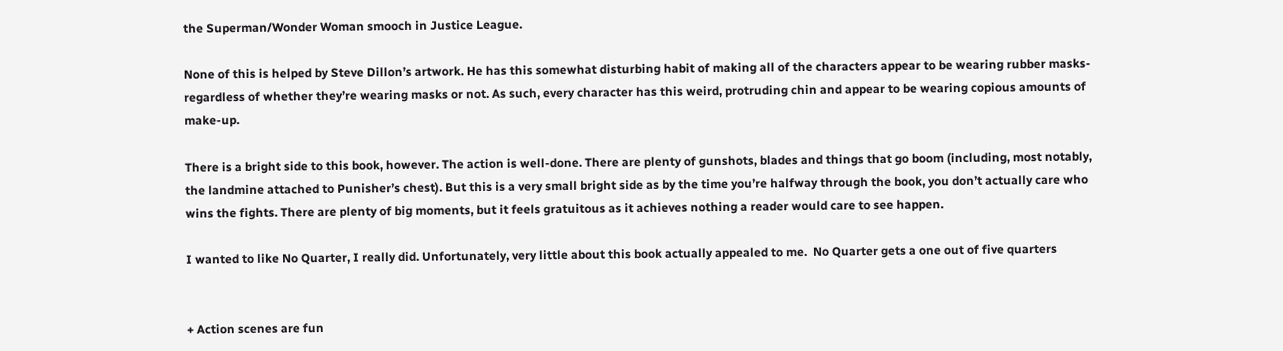the Superman/Wonder Woman smooch in Justice League.

None of this is helped by Steve Dillon’s artwork. He has this somewhat disturbing habit of making all of the characters appear to be wearing rubber masks- regardless of whether they’re wearing masks or not. As such, every character has this weird, protruding chin and appear to be wearing copious amounts of make-up.

There is a bright side to this book, however. The action is well-done. There are plenty of gunshots, blades and things that go boom (including, most notably, the landmine attached to Punisher’s chest). But this is a very small bright side as by the time you’re halfway through the book, you don’t actually care who wins the fights. There are plenty of big moments, but it feels gratuitous as it achieves nothing a reader would care to see happen.

I wanted to like No Quarter, I really did. Unfortunately, very little about this book actually appealed to me.  No Quarter gets a one out of five quarters


+ Action scenes are fun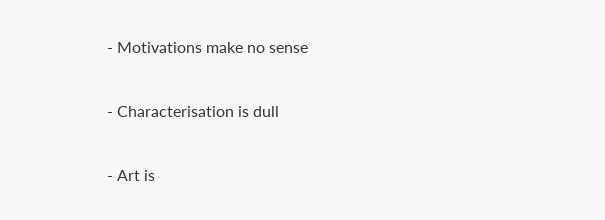- Motivations make no sense

- Characterisation is dull

- Art is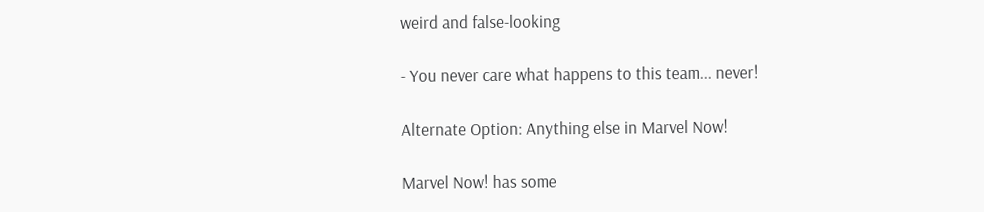weird and false-looking

- You never care what happens to this team... never!

Alternate Option: Anything else in Marvel Now!

Marvel Now! has some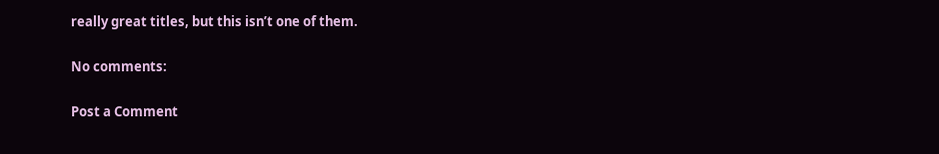really great titles, but this isn’t one of them.

No comments:

Post a Comment